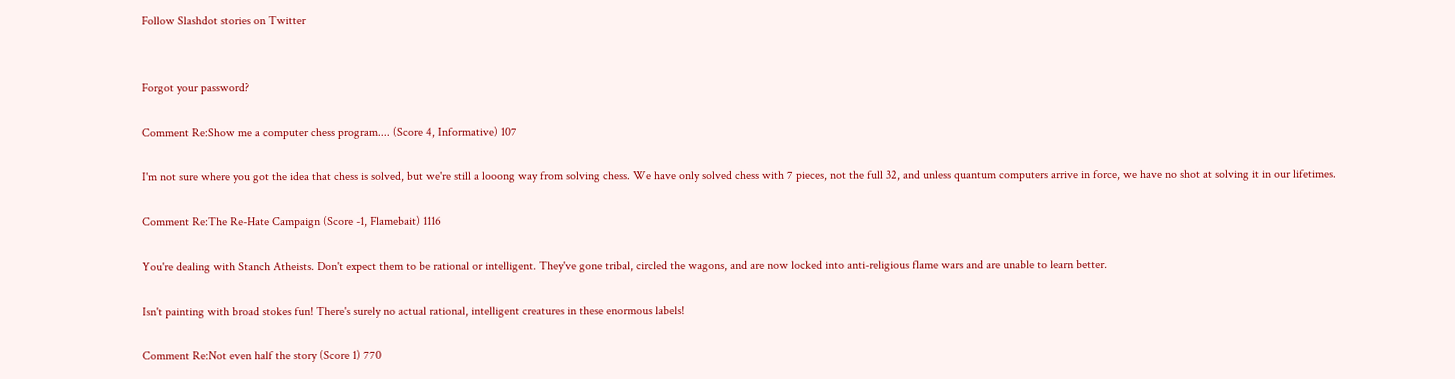Follow Slashdot stories on Twitter


Forgot your password?

Comment Re:Show me a computer chess program.... (Score 4, Informative) 107

I'm not sure where you got the idea that chess is solved, but we're still a looong way from solving chess. We have only solved chess with 7 pieces, not the full 32, and unless quantum computers arrive in force, we have no shot at solving it in our lifetimes.

Comment Re:The Re-Hate Campaign (Score -1, Flamebait) 1116

You're dealing with Stanch Atheists. Don't expect them to be rational or intelligent. They've gone tribal, circled the wagons, and are now locked into anti-religious flame wars and are unable to learn better.

Isn't painting with broad stokes fun! There's surely no actual rational, intelligent creatures in these enormous labels!

Comment Re:Not even half the story (Score 1) 770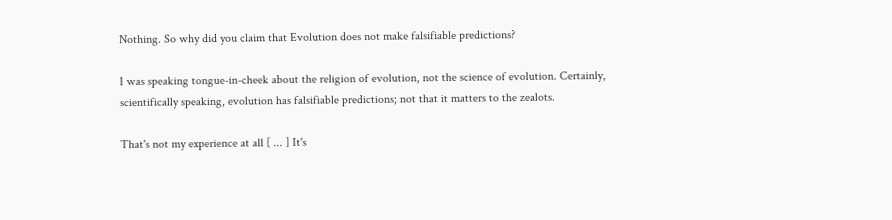Nothing. So why did you claim that Evolution does not make falsifiable predictions?

I was speaking tongue-in-cheek about the religion of evolution, not the science of evolution. Certainly, scientifically speaking, evolution has falsifiable predictions; not that it matters to the zealots.

That's not my experience at all [ ... ] It's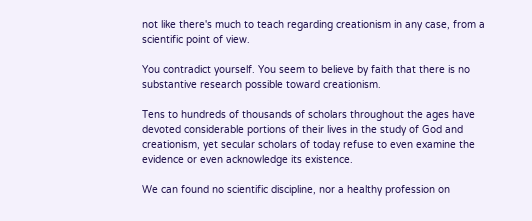not like there's much to teach regarding creationism in any case, from a scientific point of view.

You contradict yourself. You seem to believe by faith that there is no substantive research possible toward creationism.

Tens to hundreds of thousands of scholars throughout the ages have devoted considerable portions of their lives in the study of God and creationism, yet secular scholars of today refuse to even examine the evidence or even acknowledge its existence.

We can found no scientific discipline, nor a healthy profession on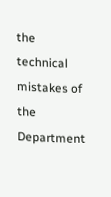the technical mistakes of the Department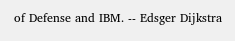of Defense and IBM. -- Edsger Dijkstra